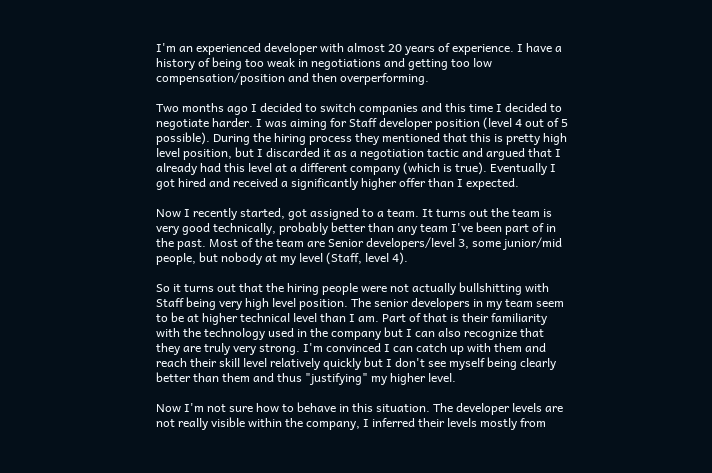I'm an experienced developer with almost 20 years of experience. I have a history of being too weak in negotiations and getting too low compensation/position and then overperforming.

Two months ago I decided to switch companies and this time I decided to negotiate harder. I was aiming for Staff developer position (level 4 out of 5 possible). During the hiring process they mentioned that this is pretty high level position, but I discarded it as a negotiation tactic and argued that I already had this level at a different company (which is true). Eventually I got hired and received a significantly higher offer than I expected.

Now I recently started, got assigned to a team. It turns out the team is very good technically, probably better than any team I've been part of in the past. Most of the team are Senior developers/level 3, some junior/mid people, but nobody at my level (Staff, level 4).

So it turns out that the hiring people were not actually bullshitting with Staff being very high level position. The senior developers in my team seem to be at higher technical level than I am. Part of that is their familiarity with the technology used in the company but I can also recognize that they are truly very strong. I'm convinced I can catch up with them and reach their skill level relatively quickly but I don't see myself being clearly better than them and thus "justifying" my higher level.

Now I'm not sure how to behave in this situation. The developer levels are not really visible within the company, I inferred their levels mostly from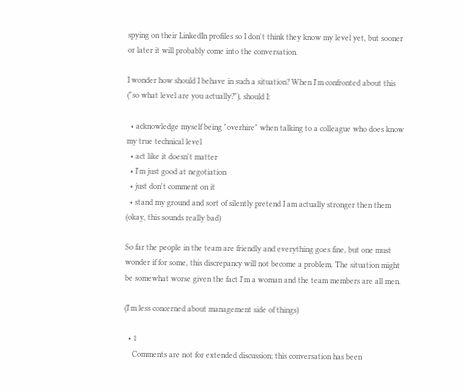spying on their LinkedIn profiles so I don't think they know my level yet, but sooner or later it will probably come into the conversation.

I wonder how should I behave in such a situation? When I'm confronted about this ("so what level are you actually?"), should I:

  • acknowledge myself being "overhire" when talking to a colleague who does know my true technical level
  • act like it doesn't matter
  • I'm just good at negotiation
  • just don't comment on it
  • stand my ground and sort of silently pretend I am actually stronger then them (okay, this sounds really bad)

So far the people in the team are friendly and everything goes fine, but one must wonder if for some, this discrepancy will not become a problem. The situation might be somewhat worse given the fact I'm a woman and the team members are all men.

(I'm less concerned about management side of things)

  • 1
    Comments are not for extended discussion; this conversation has been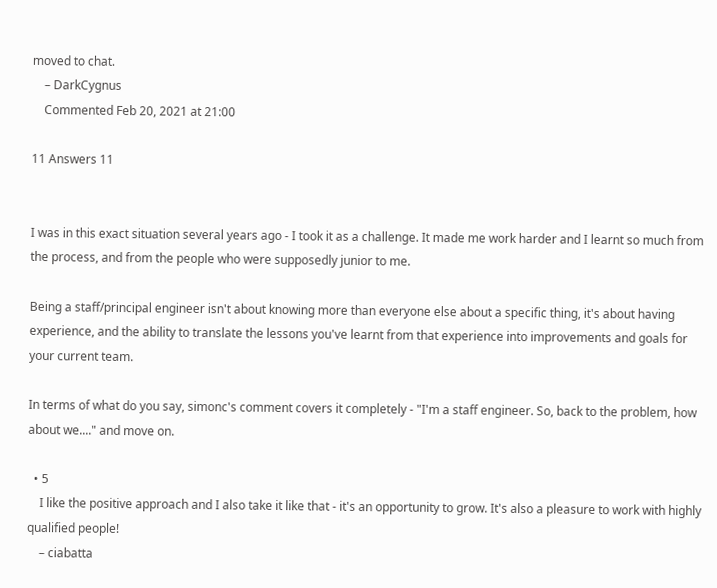moved to chat.
    – DarkCygnus
    Commented Feb 20, 2021 at 21:00

11 Answers 11


I was in this exact situation several years ago - I took it as a challenge. It made me work harder and I learnt so much from the process, and from the people who were supposedly junior to me.

Being a staff/principal engineer isn't about knowing more than everyone else about a specific thing, it's about having experience, and the ability to translate the lessons you've learnt from that experience into improvements and goals for your current team.

In terms of what do you say, simonc's comment covers it completely - "I'm a staff engineer. So, back to the problem, how about we...." and move on.

  • 5
    I like the positive approach and I also take it like that - it's an opportunity to grow. It's also a pleasure to work with highly qualified people!
    – ciabatta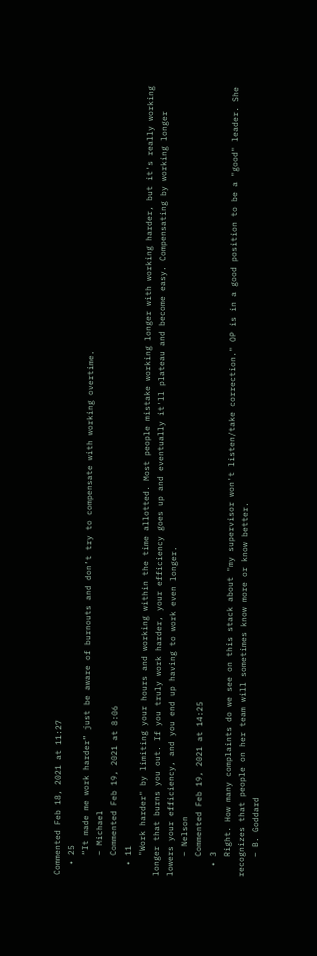Commented Feb 18, 2021 at 11:27
  • 25
    “It made me work harder” just be aware of burnouts and don’t try to compensate with working overtime.
    – Michael
    Commented Feb 19, 2021 at 8:06
  • 11
    "Work harder" by limiting your hours and working within the time allotted. Most people mistake working longer with working harder, but it's really working longer that burns you out. If you truly work harder, your efficiency goes up and eventually it'll plateau and become easy. Compensating by working longer lowers your efficiency, and you end up having to work even longer.
    – Nelson
    Commented Feb 19, 2021 at 14:25
  • 3
    Right. How many complaints do we see on this stack about "my supervisor won't listen/take correction." OP is in a good position to be a "good" leader. She recognizes that people on her team will sometimes know more or know better.
    – B. Goddard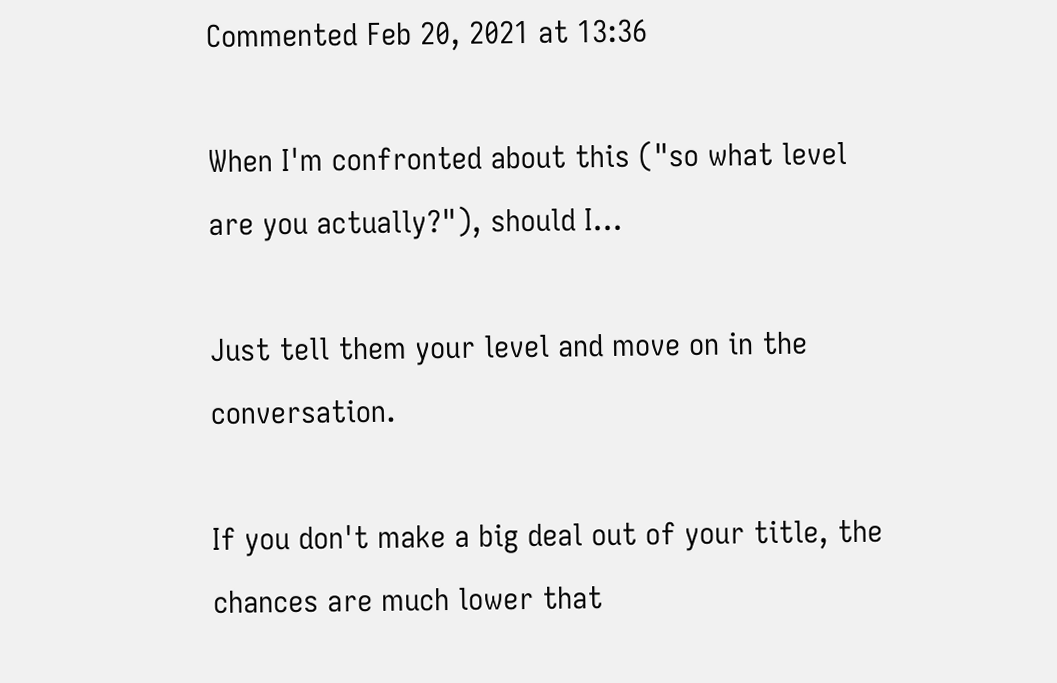Commented Feb 20, 2021 at 13:36

When I'm confronted about this ("so what level are you actually?"), should I...

Just tell them your level and move on in the conversation.

If you don't make a big deal out of your title, the chances are much lower that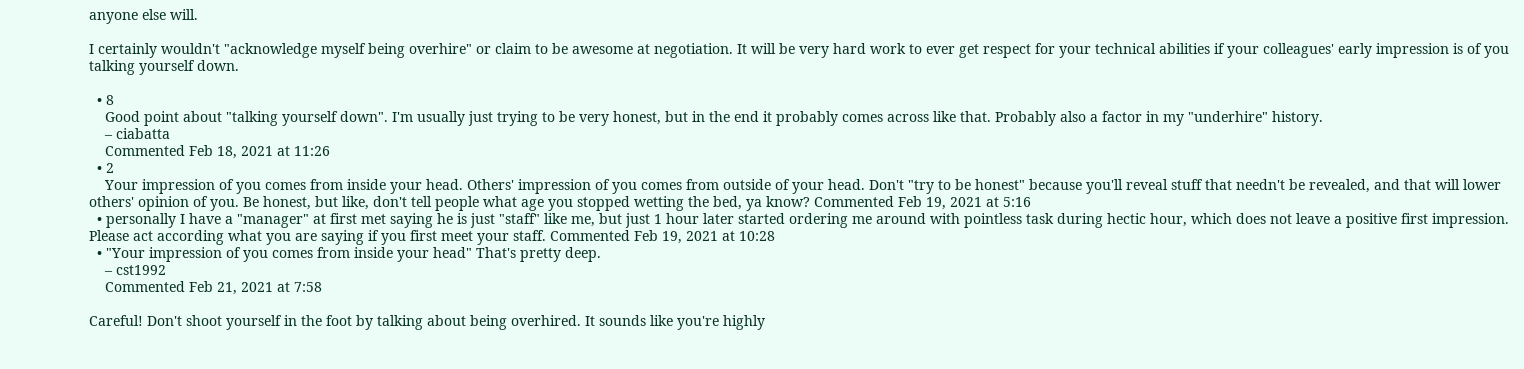anyone else will.

I certainly wouldn't "acknowledge myself being overhire" or claim to be awesome at negotiation. It will be very hard work to ever get respect for your technical abilities if your colleagues' early impression is of you talking yourself down.

  • 8
    Good point about "talking yourself down". I'm usually just trying to be very honest, but in the end it probably comes across like that. Probably also a factor in my "underhire" history.
    – ciabatta
    Commented Feb 18, 2021 at 11:26
  • 2
    Your impression of you comes from inside your head. Others' impression of you comes from outside of your head. Don't "try to be honest" because you'll reveal stuff that needn't be revealed, and that will lower others' opinion of you. Be honest, but like, don't tell people what age you stopped wetting the bed, ya know? Commented Feb 19, 2021 at 5:16
  • personally I have a "manager" at first met saying he is just "staff" like me, but just 1 hour later started ordering me around with pointless task during hectic hour, which does not leave a positive first impression. Please act according what you are saying if you first meet your staff. Commented Feb 19, 2021 at 10:28
  • "Your impression of you comes from inside your head" That's pretty deep.
    – cst1992
    Commented Feb 21, 2021 at 7:58

Careful! Don't shoot yourself in the foot by talking about being overhired. It sounds like you're highly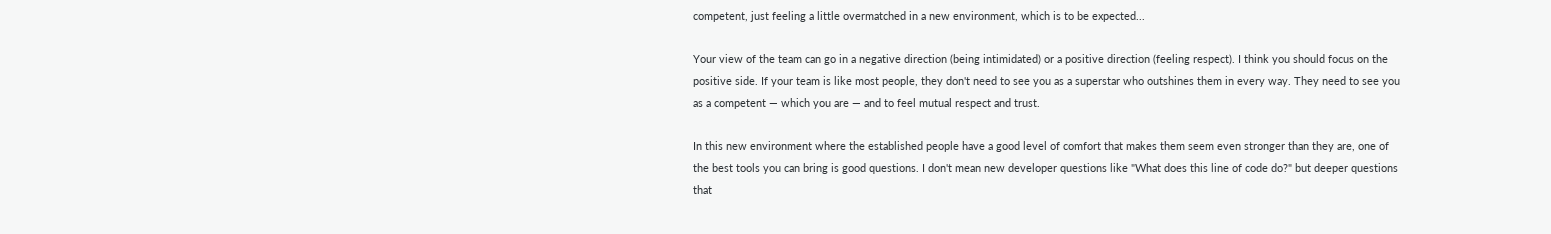competent, just feeling a little overmatched in a new environment, which is to be expected...

Your view of the team can go in a negative direction (being intimidated) or a positive direction (feeling respect). I think you should focus on the positive side. If your team is like most people, they don't need to see you as a superstar who outshines them in every way. They need to see you as a competent — which you are — and to feel mutual respect and trust.

In this new environment where the established people have a good level of comfort that makes them seem even stronger than they are, one of the best tools you can bring is good questions. I don't mean new developer questions like "What does this line of code do?" but deeper questions that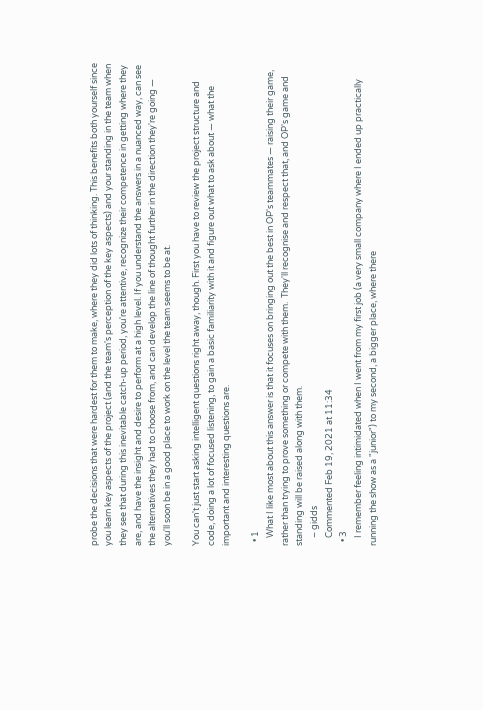probe the decisions that were hardest for them to make, where they did lots of thinking. This benefits both yourself since you learn key aspects of the project (and the team's perception of the key aspects) and your standing in the team when they see that during this inevitable catch-up period, you're attentive, recognize their competence in getting where they are, and have the insight and desire to perform at a high level. If you understand the answers in a nuanced way, can see the alternatives they had to choose from, and can develop the line of thought further in the direction they're going — you'll soon be in a good place to work on the level the team seems to be at.

You can't just start asking intelligent questions right away, though. First you have to review the project structure and code, doing a lot of focused listening, to gain a basic familiarity with it and figure out what to ask about — what the important and interesting questions are.

  • 1
    What I like most about this answer is that it focuses on bringing out the best in OP's teammates — raising their game, rather than trying to prove something or compete with them.  They'll recognise and respect that, and OP's game and standing will be raised along with them.
    – gidds
    Commented Feb 19, 2021 at 11:34
  • 3
    I remember feeling intimidated when I went from my first job (a very small company where I ended up practically running the show as a "junior") to my second, a bigger place, where there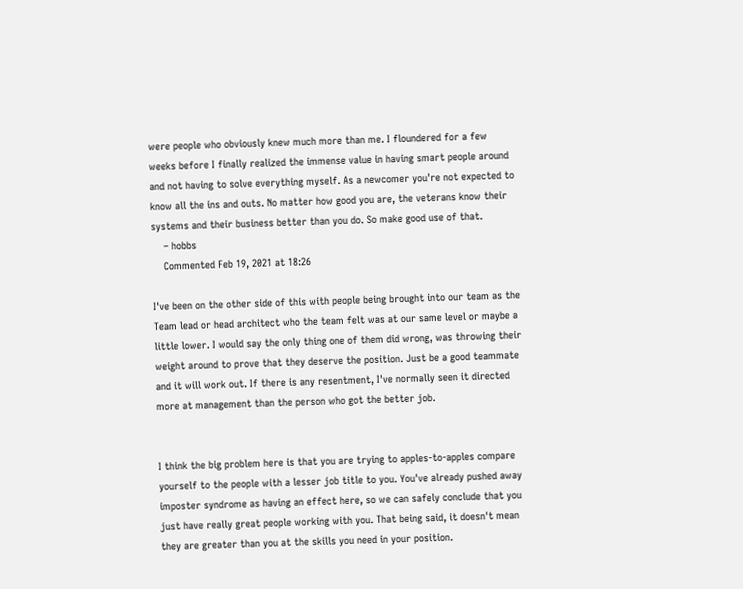were people who obviously knew much more than me. I floundered for a few weeks before I finally realized the immense value in having smart people around and not having to solve everything myself. As a newcomer you're not expected to know all the ins and outs. No matter how good you are, the veterans know their systems and their business better than you do. So make good use of that.
    – hobbs
    Commented Feb 19, 2021 at 18:26

I've been on the other side of this with people being brought into our team as the Team lead or head architect who the team felt was at our same level or maybe a little lower. I would say the only thing one of them did wrong, was throwing their weight around to prove that they deserve the position. Just be a good teammate and it will work out. If there is any resentment, I've normally seen it directed more at management than the person who got the better job.


I think the big problem here is that you are trying to apples-to-apples compare yourself to the people with a lesser job title to you. You've already pushed away imposter syndrome as having an effect here, so we can safely conclude that you just have really great people working with you. That being said, it doesn't mean they are greater than you at the skills you need in your position.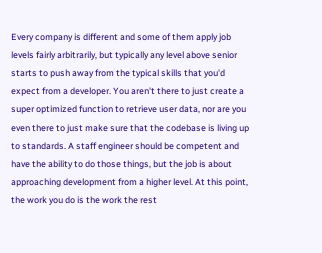Every company is different and some of them apply job levels fairly arbitrarily, but typically any level above senior starts to push away from the typical skills that you'd expect from a developer. You aren't there to just create a super optimized function to retrieve user data, nor are you even there to just make sure that the codebase is living up to standards. A staff engineer should be competent and have the ability to do those things, but the job is about approaching development from a higher level. At this point, the work you do is the work the rest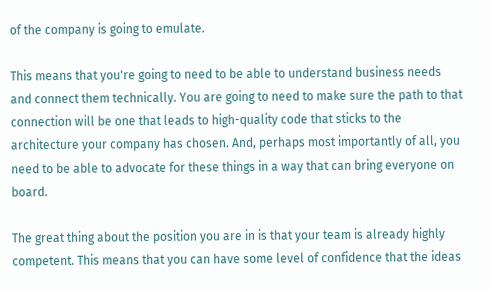of the company is going to emulate.

This means that you're going to need to be able to understand business needs and connect them technically. You are going to need to make sure the path to that connection will be one that leads to high-quality code that sticks to the architecture your company has chosen. And, perhaps most importantly of all, you need to be able to advocate for these things in a way that can bring everyone on board.

The great thing about the position you are in is that your team is already highly competent. This means that you can have some level of confidence that the ideas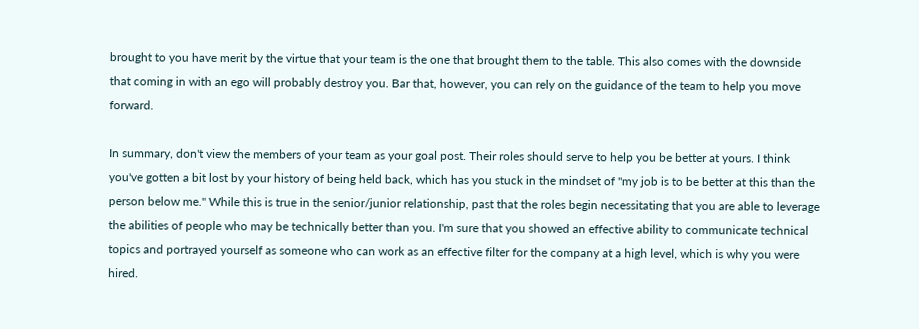brought to you have merit by the virtue that your team is the one that brought them to the table. This also comes with the downside that coming in with an ego will probably destroy you. Bar that, however, you can rely on the guidance of the team to help you move forward.

In summary, don't view the members of your team as your goal post. Their roles should serve to help you be better at yours. I think you've gotten a bit lost by your history of being held back, which has you stuck in the mindset of "my job is to be better at this than the person below me." While this is true in the senior/junior relationship, past that the roles begin necessitating that you are able to leverage the abilities of people who may be technically better than you. I'm sure that you showed an effective ability to communicate technical topics and portrayed yourself as someone who can work as an effective filter for the company at a high level, which is why you were hired.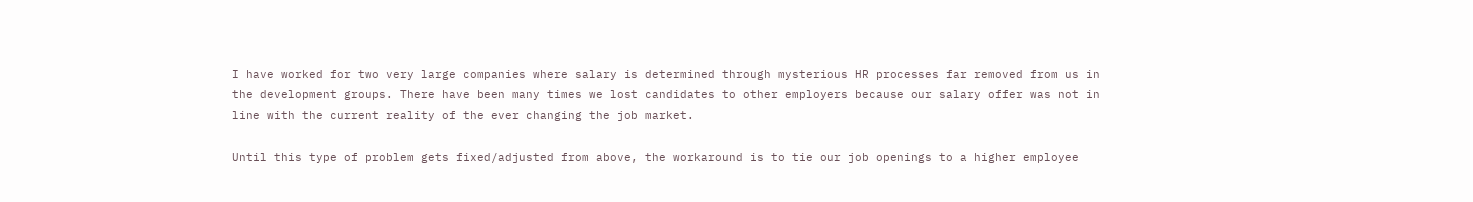I have worked for two very large companies where salary is determined through mysterious HR processes far removed from us in the development groups. There have been many times we lost candidates to other employers because our salary offer was not in line with the current reality of the ever changing the job market.

Until this type of problem gets fixed/adjusted from above, the workaround is to tie our job openings to a higher employee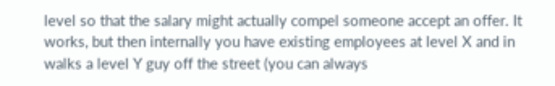level so that the salary might actually compel someone accept an offer. It works, but then internally you have existing employees at level X and in walks a level Y guy off the street (you can always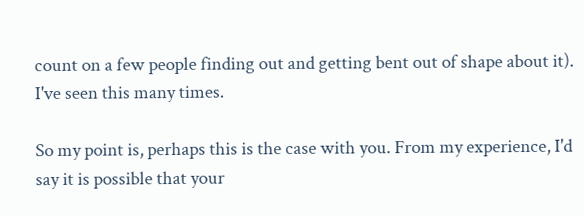count on a few people finding out and getting bent out of shape about it). I've seen this many times.

So my point is, perhaps this is the case with you. From my experience, I'd say it is possible that your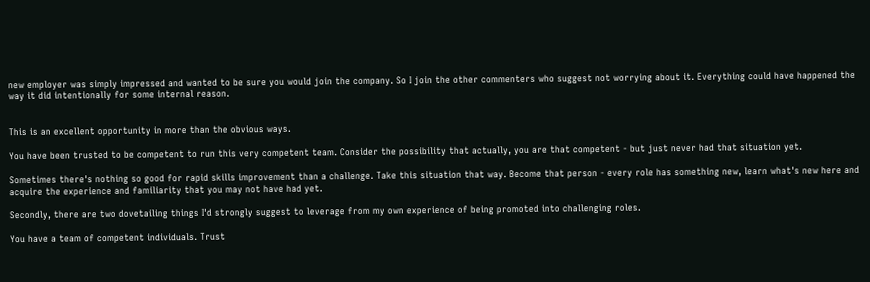new employer was simply impressed and wanted to be sure you would join the company. So I join the other commenters who suggest not worrying about it. Everything could have happened the way it did intentionally for some internal reason.


This is an excellent opportunity in more than the obvious ways.

You have been trusted to be competent to run this very competent team. Consider the possibility that actually, you are that competent - but just never had that situation yet.

Sometimes there's nothing so good for rapid skills improvement than a challenge. Take this situation that way. Become that person - every role has something new, learn what's new here and acquire the experience and familiarity that you may not have had yet.

Secondly, there are two dovetailing things I'd strongly suggest to leverage from my own experience of being promoted into challenging roles.

You have a team of competent individuals. Trust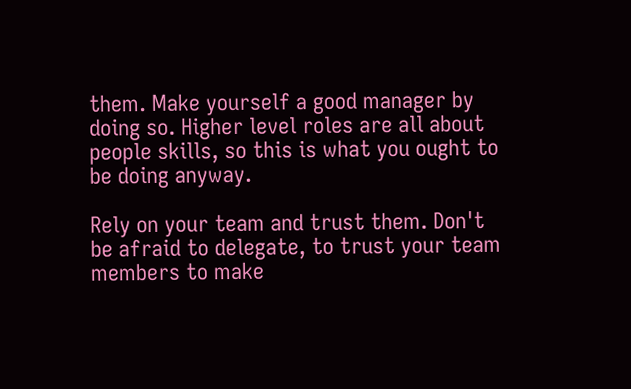them. Make yourself a good manager by doing so. Higher level roles are all about people skills, so this is what you ought to be doing anyway.

Rely on your team and trust them. Don't be afraid to delegate, to trust your team members to make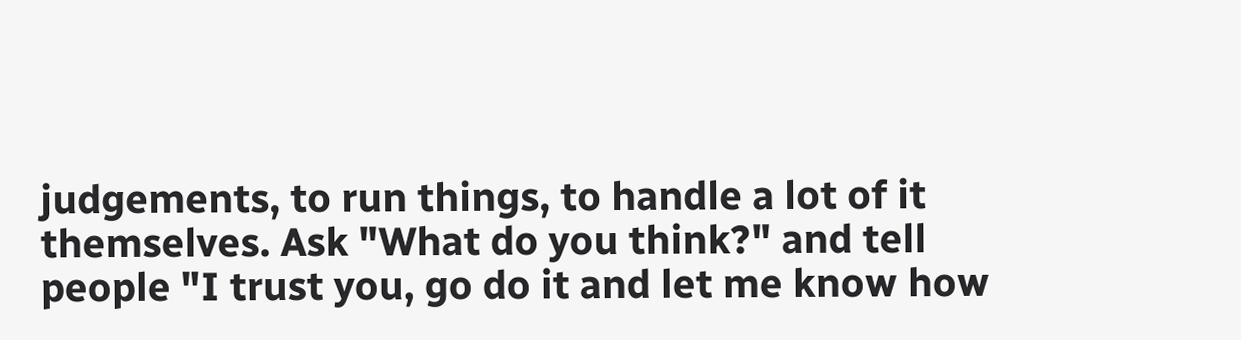judgements, to run things, to handle a lot of it themselves. Ask "What do you think?" and tell people "I trust you, go do it and let me know how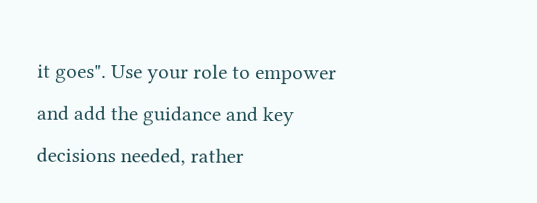it goes". Use your role to empower and add the guidance and key decisions needed, rather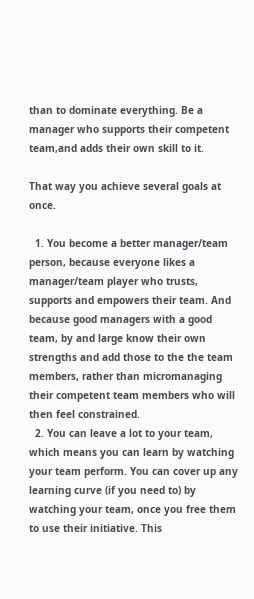than to dominate everything. Be a manager who supports their competent team,and adds their own skill to it.

That way you achieve several goals at once.

  1. You become a better manager/team person, because everyone likes a manager/team player who trusts, supports and empowers their team. And because good managers with a good team, by and large know their own strengths and add those to the the team members, rather than micromanaging their competent team members who will then feel constrained.
  2. You can leave a lot to your team, which means you can learn by watching your team perform. You can cover up any learning curve (if you need to) by watching your team, once you free them to use their initiative. This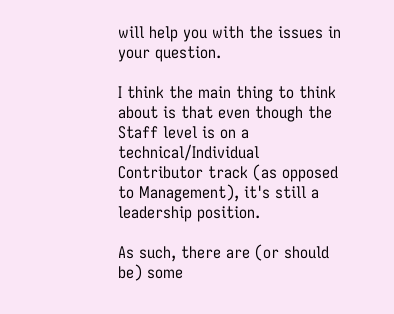will help you with the issues in your question.

I think the main thing to think about is that even though the Staff level is on a technical/Individual Contributor track (as opposed to Management), it's still a leadership position.

As such, there are (or should be) some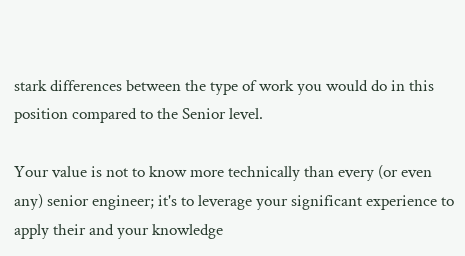stark differences between the type of work you would do in this position compared to the Senior level.

Your value is not to know more technically than every (or even any) senior engineer; it's to leverage your significant experience to apply their and your knowledge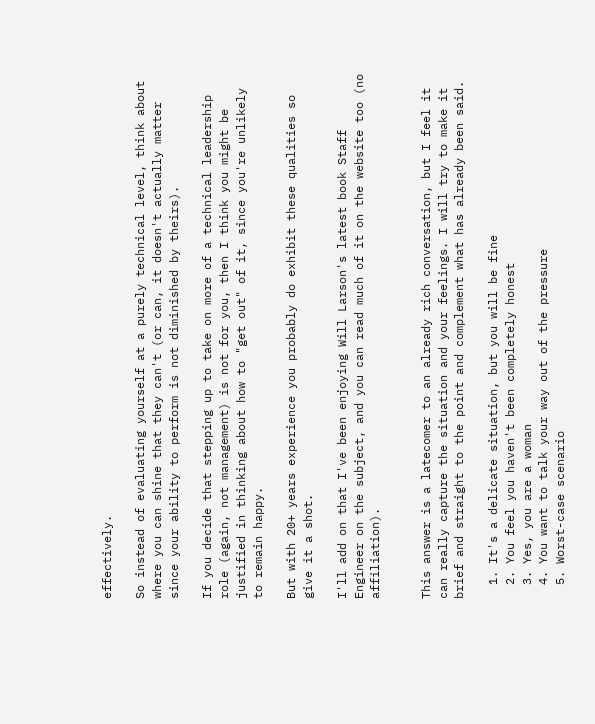effectively.

So instead of evaluating yourself at a purely technical level, think about where you can shine that they can't (or can, it doesn't actually matter since your ability to perform is not diminished by theirs).

If you decide that stepping up to take on more of a technical leadership role (again, not management) is not for you, then I think you might be justified in thinking about how to "get out" of it, since you're unlikely to remain happy.

But with 20+ years experience you probably do exhibit these qualities so give it a shot.

I'll add on that I've been enjoying Will Larson's latest book Staff Engineer on the subject, and you can read much of it on the website too (no affiliation).


This answer is a latecomer to an already rich conversation, but I feel it can really capture the situation and your feelings. I will try to make it brief and straight to the point and complement what has already been said.

  1. It's a delicate situation, but you will be fine
  2. You feel you haven't been completely honest
  3. Yes, you are a woman
  4. You want to talk your way out of the pressure
  5. Worst-case scenario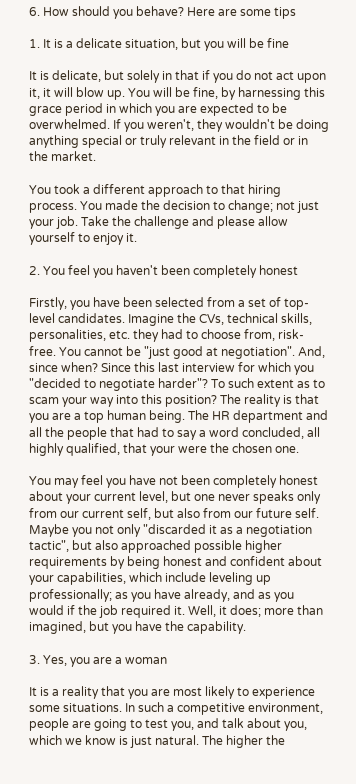6. How should you behave? Here are some tips

1. It is a delicate situation, but you will be fine

It is delicate, but solely in that if you do not act upon it, it will blow up. You will be fine, by harnessing this grace period in which you are expected to be overwhelmed. If you weren't, they wouldn't be doing anything special or truly relevant in the field or in the market.

You took a different approach to that hiring process. You made the decision to change; not just your job. Take the challenge and please allow yourself to enjoy it.

2. You feel you haven't been completely honest

Firstly, you have been selected from a set of top-level candidates. Imagine the CVs, technical skills, personalities, etc. they had to choose from, risk-free. You cannot be "just good at negotiation". And, since when? Since this last interview for which you "decided to negotiate harder"? To such extent as to scam your way into this position? The reality is that you are a top human being. The HR department and all the people that had to say a word concluded, all highly qualified, that your were the chosen one.

You may feel you have not been completely honest about your current level, but one never speaks only from our current self, but also from our future self. Maybe you not only "discarded it as a negotiation tactic", but also approached possible higher requirements by being honest and confident about your capabilities, which include leveling up professionally; as you have already, and as you would if the job required it. Well, it does; more than imagined, but you have the capability.

3. Yes, you are a woman

It is a reality that you are most likely to experience some situations. In such a competitive environment, people are going to test you, and talk about you, which we know is just natural. The higher the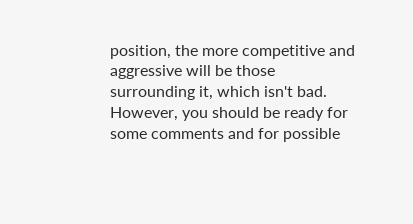position, the more competitive and aggressive will be those surrounding it, which isn't bad. However, you should be ready for some comments and for possible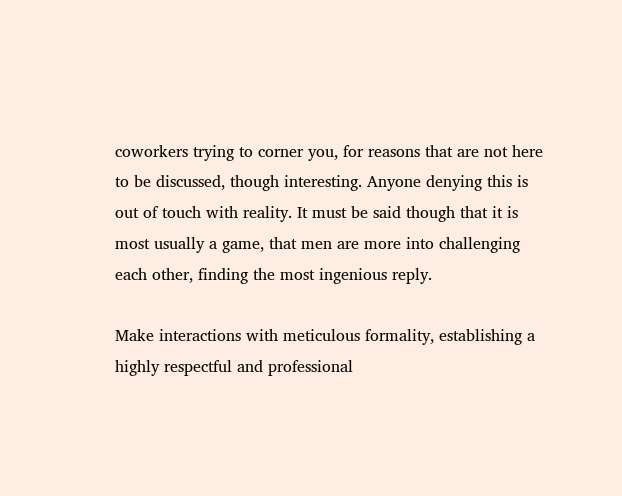coworkers trying to corner you, for reasons that are not here to be discussed, though interesting. Anyone denying this is out of touch with reality. It must be said though that it is most usually a game, that men are more into challenging each other, finding the most ingenious reply.

Make interactions with meticulous formality, establishing a highly respectful and professional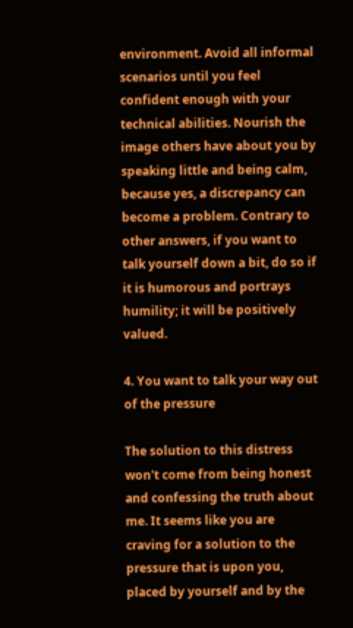environment. Avoid all informal scenarios until you feel confident enough with your technical abilities. Nourish the image others have about you by speaking little and being calm, because yes, a discrepancy can become a problem. Contrary to other answers, if you want to talk yourself down a bit, do so if it is humorous and portrays humility; it will be positively valued.

4. You want to talk your way out of the pressure

The solution to this distress won't come from being honest and confessing the truth about me. It seems like you are craving for a solution to the pressure that is upon you, placed by yourself and by the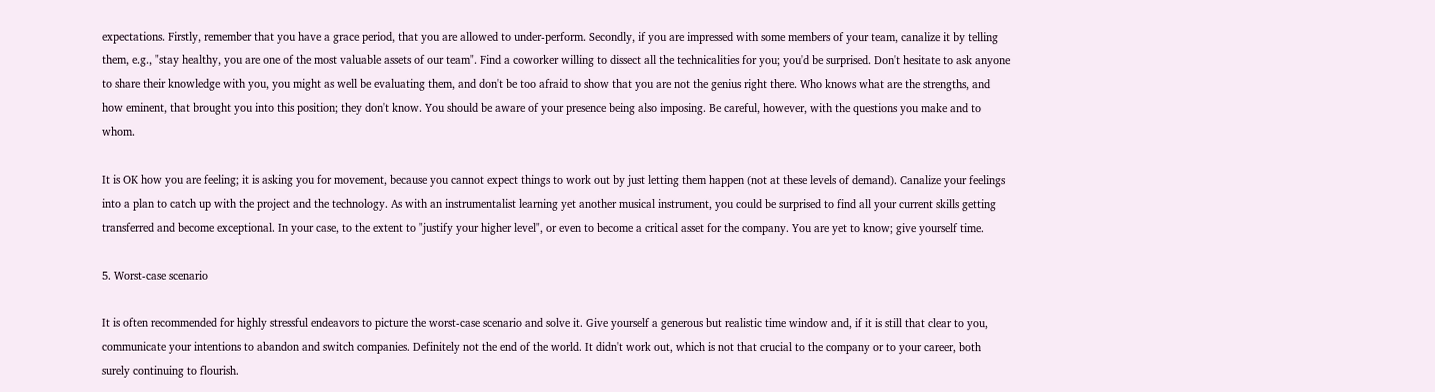expectations. Firstly, remember that you have a grace period, that you are allowed to under-perform. Secondly, if you are impressed with some members of your team, canalize it by telling them, e.g., "stay healthy, you are one of the most valuable assets of our team". Find a coworker willing to dissect all the technicalities for you; you'd be surprised. Don't hesitate to ask anyone to share their knowledge with you, you might as well be evaluating them, and don't be too afraid to show that you are not the genius right there. Who knows what are the strengths, and how eminent, that brought you into this position; they don't know. You should be aware of your presence being also imposing. Be careful, however, with the questions you make and to whom.

It is OK how you are feeling; it is asking you for movement, because you cannot expect things to work out by just letting them happen (not at these levels of demand). Canalize your feelings into a plan to catch up with the project and the technology. As with an instrumentalist learning yet another musical instrument, you could be surprised to find all your current skills getting transferred and become exceptional. In your case, to the extent to "justify your higher level", or even to become a critical asset for the company. You are yet to know; give yourself time.

5. Worst-case scenario

It is often recommended for highly stressful endeavors to picture the worst-case scenario and solve it. Give yourself a generous but realistic time window and, if it is still that clear to you, communicate your intentions to abandon and switch companies. Definitely not the end of the world. It didn't work out, which is not that crucial to the company or to your career, both surely continuing to flourish.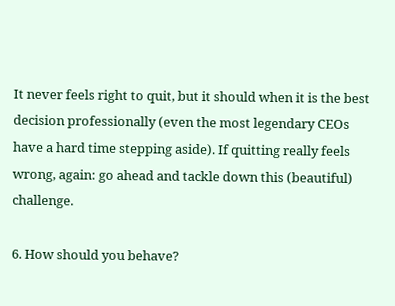It never feels right to quit, but it should when it is the best decision professionally (even the most legendary CEOs have a hard time stepping aside). If quitting really feels wrong, again: go ahead and tackle down this (beautiful) challenge.

6. How should you behave?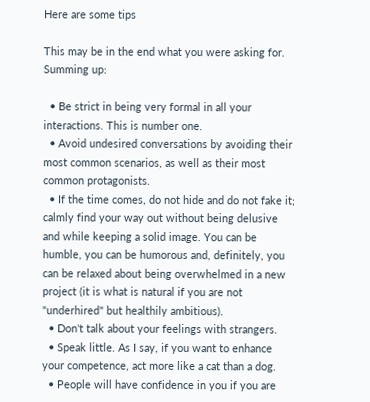Here are some tips

This may be in the end what you were asking for. Summing up:

  • Be strict in being very formal in all your interactions. This is number one.
  • Avoid undesired conversations by avoiding their most common scenarios, as well as their most common protagonists.
  • If the time comes, do not hide and do not fake it; calmly find your way out without being delusive and while keeping a solid image. You can be humble, you can be humorous and, definitely, you can be relaxed about being overwhelmed in a new project (it is what is natural if you are not "underhired" but healthily ambitious).
  • Don't talk about your feelings with strangers.
  • Speak little. As I say, if you want to enhance your competence, act more like a cat than a dog.
  • People will have confidence in you if you are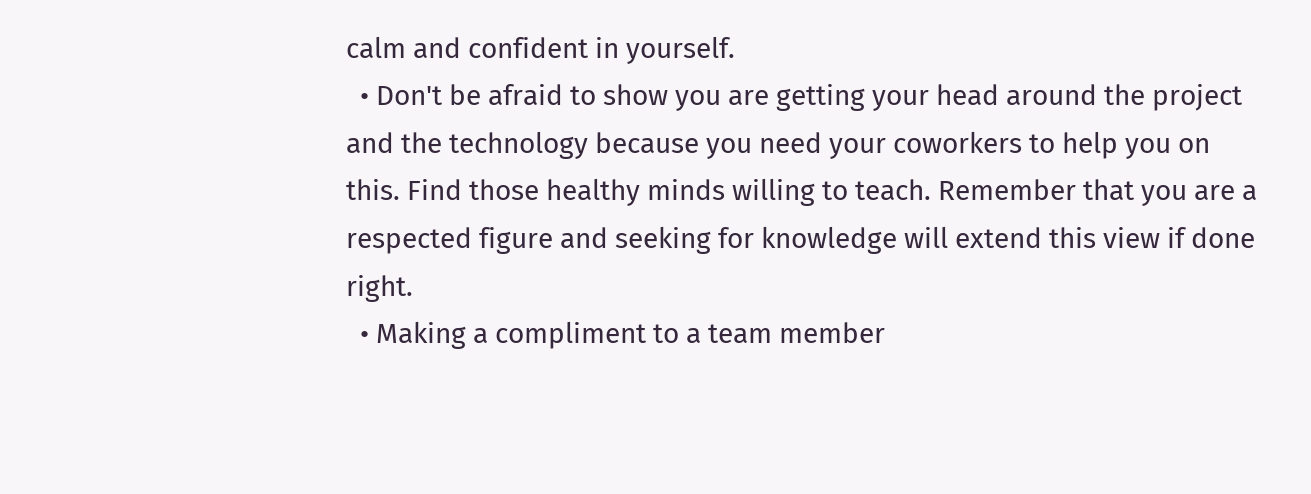calm and confident in yourself.
  • Don't be afraid to show you are getting your head around the project and the technology because you need your coworkers to help you on this. Find those healthy minds willing to teach. Remember that you are a respected figure and seeking for knowledge will extend this view if done right.
  • Making a compliment to a team member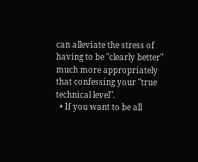can alleviate the stress of having to be "clearly better" much more appropriately that confessing your "true technical level".
  • If you want to be all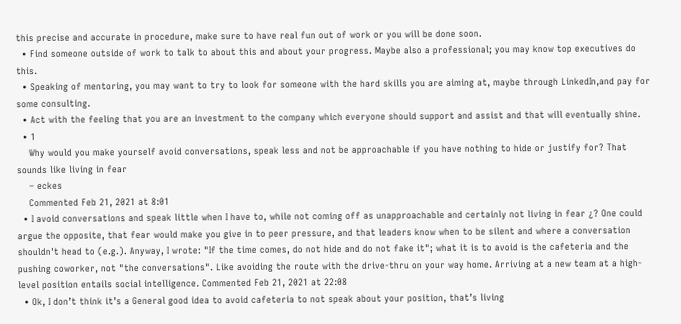this precise and accurate in procedure, make sure to have real fun out of work or you will be done soon.
  • Find someone outside of work to talk to about this and about your progress. Maybe also a professional; you may know top executives do this.
  • Speaking of mentoring, you may want to try to look for someone with the hard skills you are aiming at, maybe through LinkedIn,and pay for some consulting.
  • Act with the feeling that you are an investment to the company which everyone should support and assist and that will eventually shine.
  • 1
    Why would you make yourself avoid conversations, speak less and not be approachable if you have nothing to hide or justify for? That sounds like living in fear
    – eckes
    Commented Feb 21, 2021 at 8:01
  • I avoid conversations and speak little when I have to, while not coming off as unapproachable and certainly not living in fear ¿? One could argue the opposite, that fear would make you give in to peer pressure, and that leaders know when to be silent and where a conversation shouldn't head to (e.g.). Anyway, I wrote: "If the time comes, do not hide and do not fake it"; what it is to avoid is the cafeteria and the pushing coworker, not "the conversations". Like avoiding the route with the drive-thru on your way home. Arriving at a new team at a high-level position entails social intelligence. Commented Feb 21, 2021 at 22:08
  • Ok, I don’t think it’s a General good idea to avoid cafeteria to not speak about your position, that’s living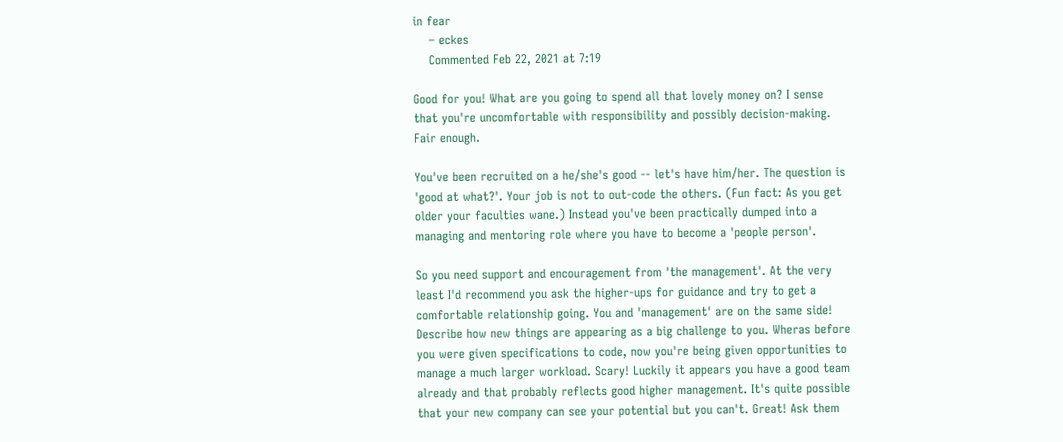in fear
    – eckes
    Commented Feb 22, 2021 at 7:19

Good for you! What are you going to spend all that lovely money on? I sense that you're uncomfortable with responsibility and possibly decision-making. Fair enough.

You've been recruited on a he/she's good -- let's have him/her. The question is 'good at what?'. Your job is not to out-code the others. (Fun fact: As you get older your faculties wane.) Instead you've been practically dumped into a managing and mentoring role where you have to become a 'people person'.

So you need support and encouragement from 'the management'. At the very least I'd recommend you ask the higher-ups for guidance and try to get a comfortable relationship going. You and 'management' are on the same side! Describe how new things are appearing as a big challenge to you. Wheras before you were given specifications to code, now you're being given opportunities to manage a much larger workload. Scary! Luckily it appears you have a good team already and that probably reflects good higher management. It's quite possible that your new company can see your potential but you can't. Great! Ask them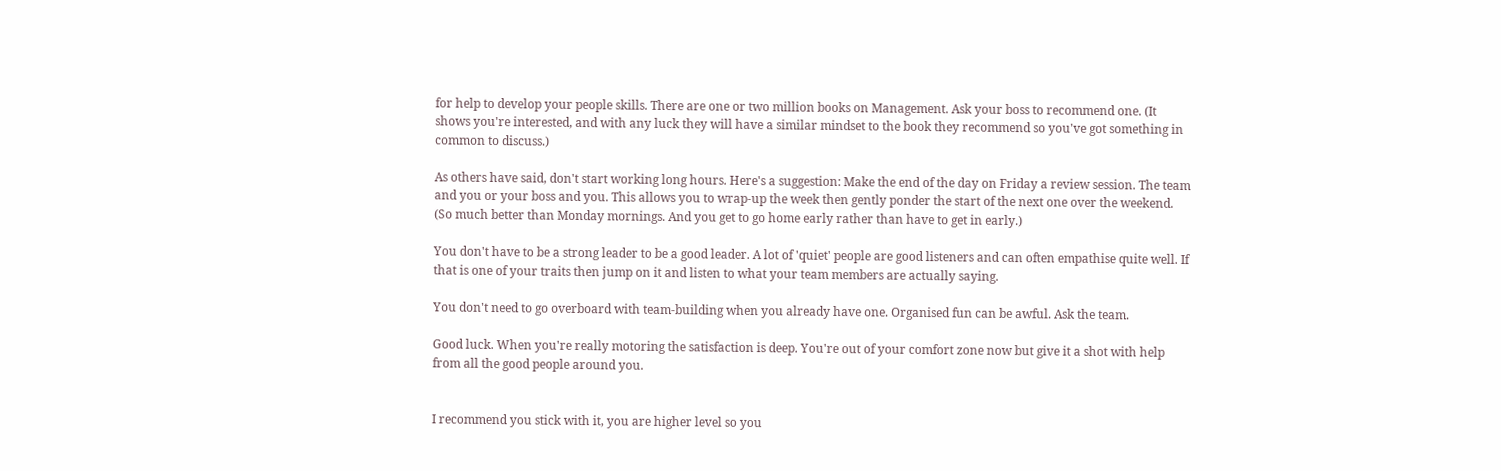for help to develop your people skills. There are one or two million books on Management. Ask your boss to recommend one. (It shows you're interested, and with any luck they will have a similar mindset to the book they recommend so you've got something in common to discuss.)

As others have said, don't start working long hours. Here's a suggestion: Make the end of the day on Friday a review session. The team and you or your boss and you. This allows you to wrap-up the week then gently ponder the start of the next one over the weekend. (So much better than Monday mornings. And you get to go home early rather than have to get in early.)

You don't have to be a strong leader to be a good leader. A lot of 'quiet' people are good listeners and can often empathise quite well. If that is one of your traits then jump on it and listen to what your team members are actually saying.

You don't need to go overboard with team-building when you already have one. Organised fun can be awful. Ask the team.

Good luck. When you're really motoring the satisfaction is deep. You're out of your comfort zone now but give it a shot with help from all the good people around you.


I recommend you stick with it, you are higher level so you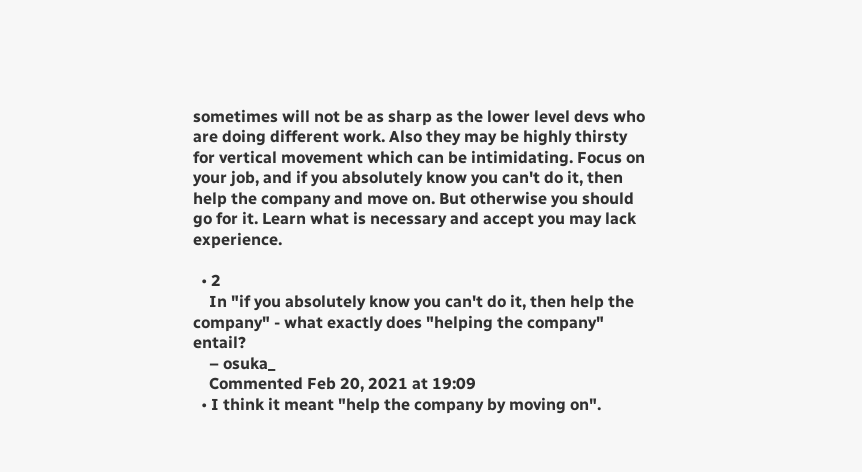sometimes will not be as sharp as the lower level devs who are doing different work. Also they may be highly thirsty for vertical movement which can be intimidating. Focus on your job, and if you absolutely know you can't do it, then help the company and move on. But otherwise you should go for it. Learn what is necessary and accept you may lack experience.

  • 2
    In "if you absolutely know you can't do it, then help the company" - what exactly does "helping the company" entail?
    – osuka_
    Commented Feb 20, 2021 at 19:09
  • I think it meant "help the company by moving on".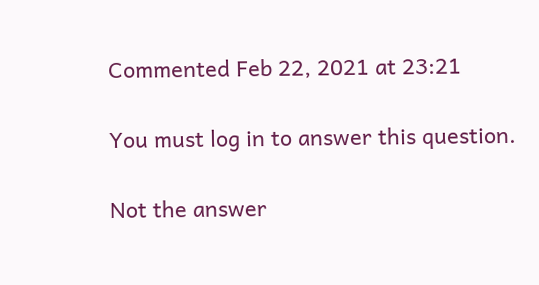Commented Feb 22, 2021 at 23:21

You must log in to answer this question.

Not the answer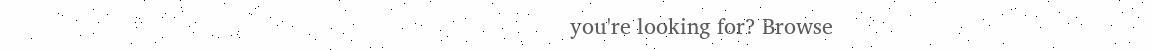you're looking for? Browse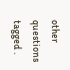other questions tagged .